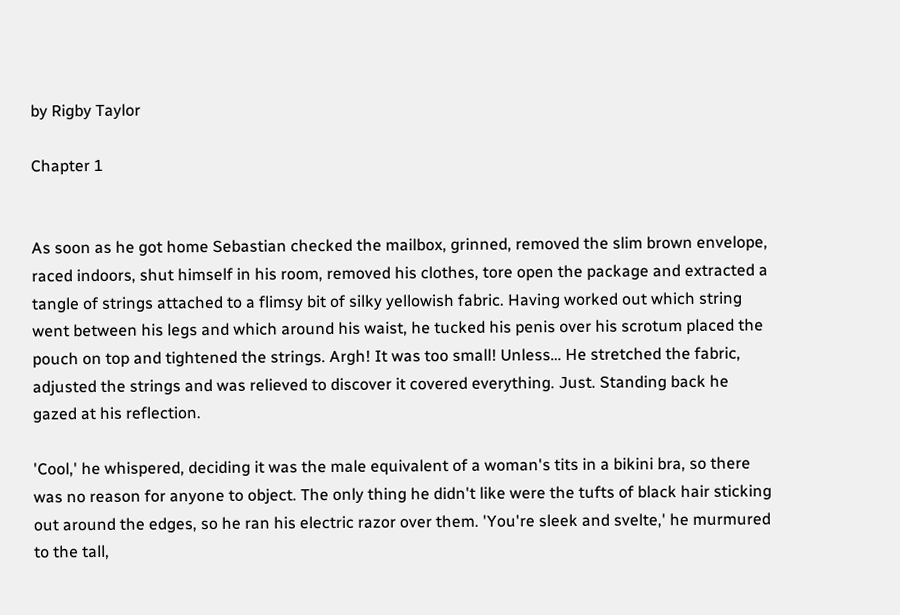by Rigby Taylor

Chapter 1


As soon as he got home Sebastian checked the mailbox, grinned, removed the slim brown envelope, raced indoors, shut himself in his room, removed his clothes, tore open the package and extracted a tangle of strings attached to a flimsy bit of silky yellowish fabric. Having worked out which string went between his legs and which around his waist, he tucked his penis over his scrotum placed the pouch on top and tightened the strings. Argh! It was too small! Unless… He stretched the fabric, adjusted the strings and was relieved to discover it covered everything. Just. Standing back he gazed at his reflection.

'Cool,' he whispered, deciding it was the male equivalent of a woman's tits in a bikini bra, so there was no reason for anyone to object. The only thing he didn't like were the tufts of black hair sticking out around the edges, so he ran his electric razor over them. 'You're sleek and svelte,' he murmured to the tall,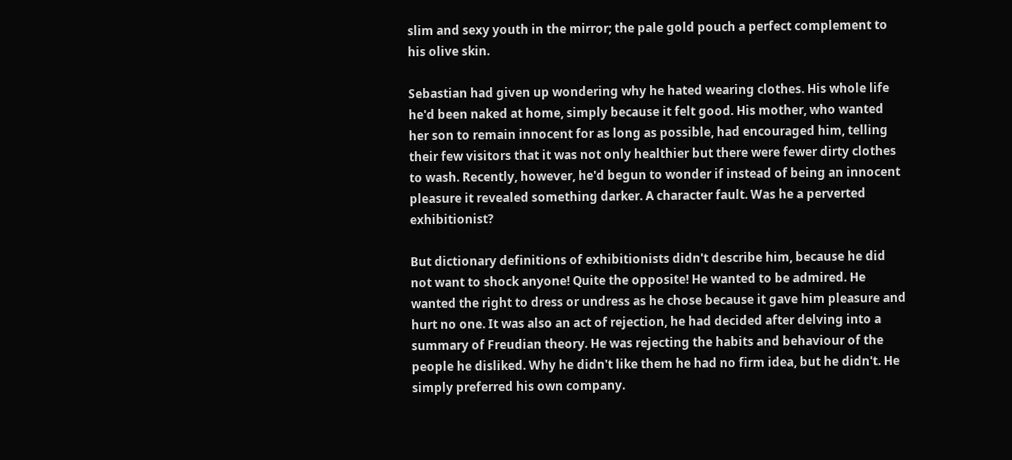slim and sexy youth in the mirror; the pale gold pouch a perfect complement to his olive skin.

Sebastian had given up wondering why he hated wearing clothes. His whole life he'd been naked at home, simply because it felt good. His mother, who wanted her son to remain innocent for as long as possible, had encouraged him, telling their few visitors that it was not only healthier but there were fewer dirty clothes to wash. Recently, however, he'd begun to wonder if instead of being an innocent pleasure it revealed something darker. A character fault. Was he a perverted exhibitionist?

But dictionary definitions of exhibitionists didn't describe him, because he did not want to shock anyone! Quite the opposite! He wanted to be admired. He wanted the right to dress or undress as he chose because it gave him pleasure and hurt no one. It was also an act of rejection, he had decided after delving into a summary of Freudian theory. He was rejecting the habits and behaviour of the people he disliked. Why he didn't like them he had no firm idea, but he didn't. He simply preferred his own company.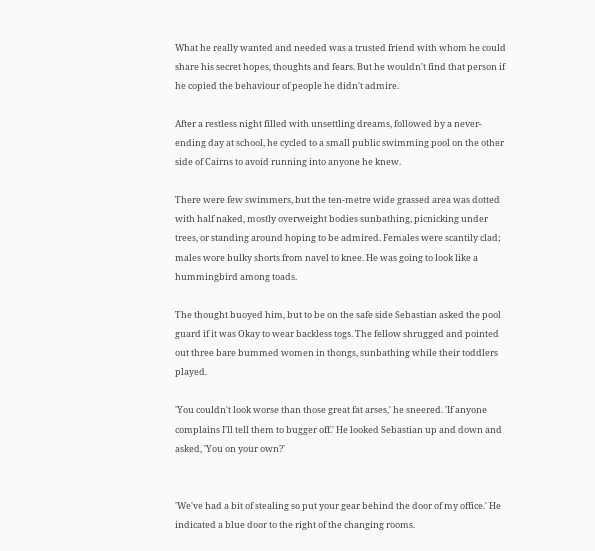What he really wanted and needed was a trusted friend with whom he could share his secret hopes, thoughts and fears. But he wouldn't find that person if he copied the behaviour of people he didn't admire.

After a restless night filled with unsettling dreams, followed by a never-ending day at school, he cycled to a small public swimming pool on the other side of Cairns to avoid running into anyone he knew.

There were few swimmers, but the ten-metre wide grassed area was dotted with half naked, mostly overweight bodies sunbathing, picnicking under trees, or standing around hoping to be admired. Females were scantily clad; males wore bulky shorts from navel to knee. He was going to look like a hummingbird among toads.

The thought buoyed him, but to be on the safe side Sebastian asked the pool guard if it was Okay to wear backless togs. The fellow shrugged and pointed out three bare bummed women in thongs, sunbathing while their toddlers played.

'You couldn't look worse than those great fat arses,' he sneered. 'If anyone complains I'll tell them to bugger off.' He looked Sebastian up and down and asked, 'You on your own?'


'We've had a bit of stealing so put your gear behind the door of my office.' He indicated a blue door to the right of the changing rooms.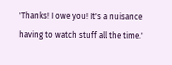'Thanks! I owe you! It's a nuisance having to watch stuff all the time.'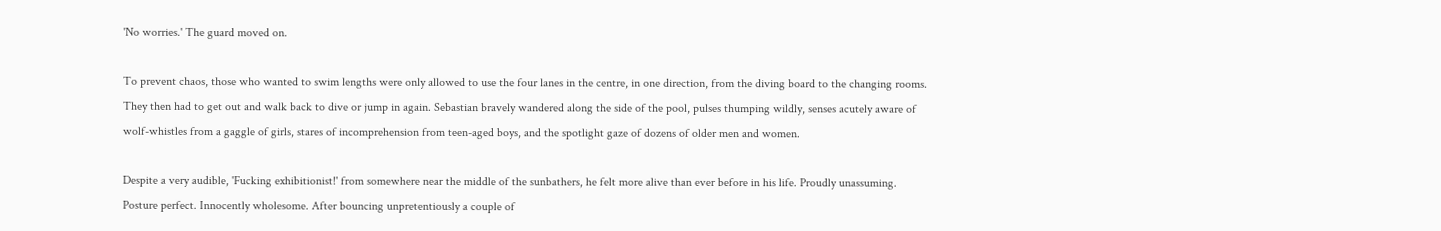'No worries.' The guard moved on.

To prevent chaos, those who wanted to swim lengths were only allowed to use the four lanes in the centre, in one direction, from the diving board to the changing rooms. They then had to get out and walk back to dive or jump in again. Sebastian bravely wandered along the side of the pool, pulses thumping wildly, senses acutely aware of wolf-whistles from a gaggle of girls, stares of incomprehension from teen-aged boys, and the spotlight gaze of dozens of older men and women.

Despite a very audible, 'Fucking exhibitionist!' from somewhere near the middle of the sunbathers, he felt more alive than ever before in his life. Proudly unassuming. Posture perfect. Innocently wholesome. After bouncing unpretentiously a couple of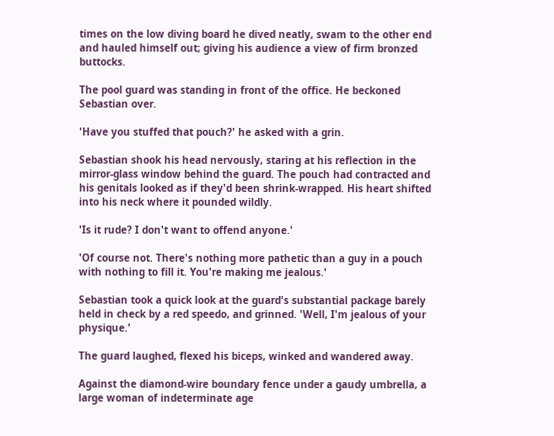times on the low diving board he dived neatly, swam to the other end and hauled himself out; giving his audience a view of firm bronzed buttocks.

The pool guard was standing in front of the office. He beckoned Sebastian over.

'Have you stuffed that pouch?' he asked with a grin.

Sebastian shook his head nervously, staring at his reflection in the mirror-glass window behind the guard. The pouch had contracted and his genitals looked as if they'd been shrink-wrapped. His heart shifted into his neck where it pounded wildly.

'Is it rude? I don't want to offend anyone.'

'Of course not. There's nothing more pathetic than a guy in a pouch with nothing to fill it. You're making me jealous.'

Sebastian took a quick look at the guard's substantial package barely held in check by a red speedo, and grinned. 'Well, I'm jealous of your physique.'

The guard laughed, flexed his biceps, winked and wandered away.

Against the diamond-wire boundary fence under a gaudy umbrella, a large woman of indeterminate age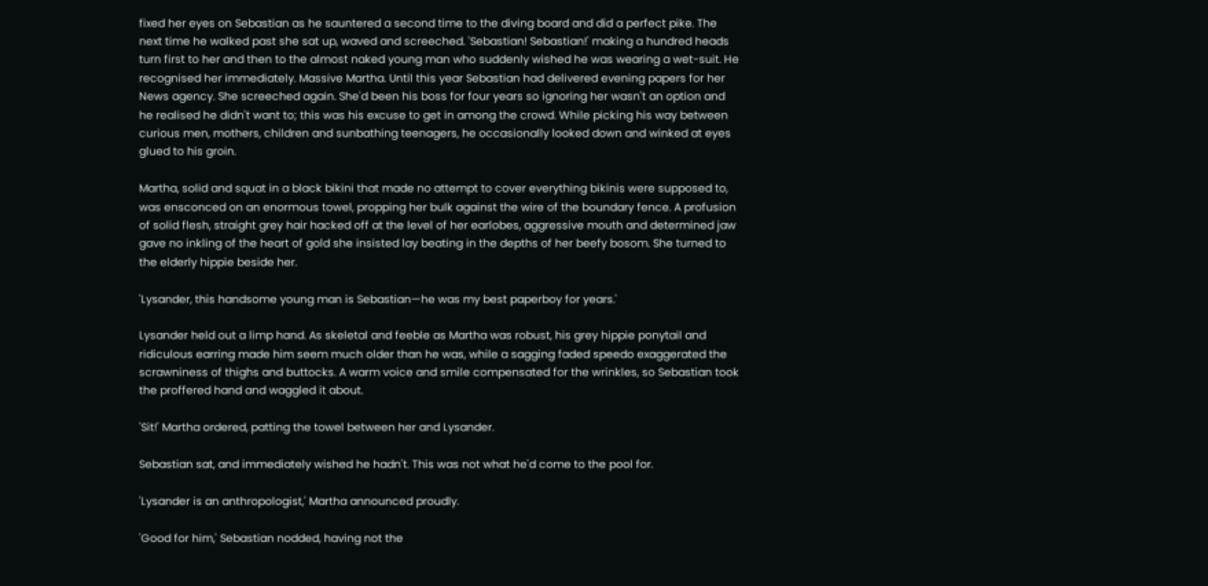fixed her eyes on Sebastian as he sauntered a second time to the diving board and did a perfect pike. The next time he walked past she sat up, waved and screeched. 'Sebastian! Sebastian!' making a hundred heads turn first to her and then to the almost naked young man who suddenly wished he was wearing a wet-suit. He recognised her immediately. Massive Martha. Until this year Sebastian had delivered evening papers for her News agency. She screeched again. She'd been his boss for four years so ignoring her wasn't an option and he realised he didn't want to; this was his excuse to get in among the crowd. While picking his way between curious men, mothers, children and sunbathing teenagers, he occasionally looked down and winked at eyes glued to his groin.

Martha, solid and squat in a black bikini that made no attempt to cover everything bikinis were supposed to, was ensconced on an enormous towel, propping her bulk against the wire of the boundary fence. A profusion of solid flesh, straight grey hair hacked off at the level of her earlobes, aggressive mouth and determined jaw gave no inkling of the heart of gold she insisted lay beating in the depths of her beefy bosom. She turned to the elderly hippie beside her.

'Lysander, this handsome young man is Sebastian—he was my best paperboy for years.'

Lysander held out a limp hand. As skeletal and feeble as Martha was robust, his grey hippie ponytail and ridiculous earring made him seem much older than he was, while a sagging faded speedo exaggerated the scrawniness of thighs and buttocks. A warm voice and smile compensated for the wrinkles, so Sebastian took the proffered hand and waggled it about.

'Sit!' Martha ordered, patting the towel between her and Lysander.

Sebastian sat, and immediately wished he hadn't. This was not what he'd come to the pool for.

'Lysander is an anthropologist,' Martha announced proudly.

'Good for him,' Sebastian nodded, having not the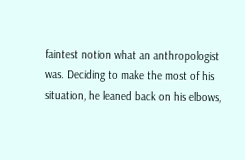faintest notion what an anthropologist was. Deciding to make the most of his situation, he leaned back on his elbows,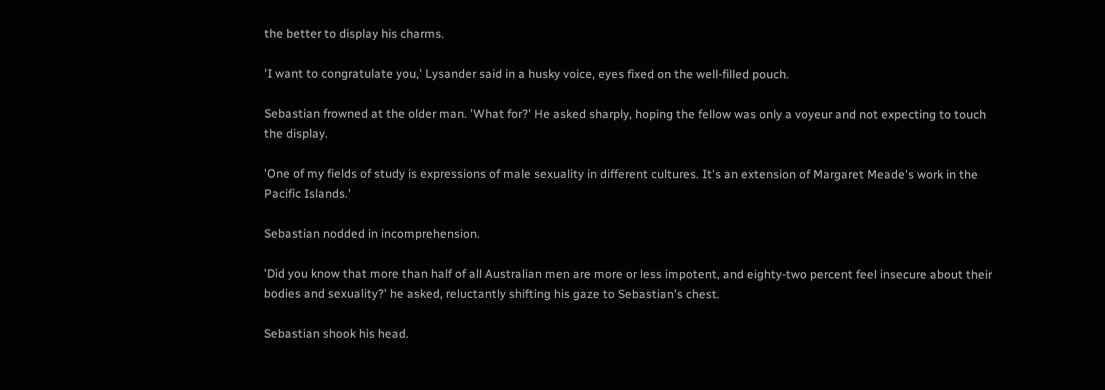the better to display his charms.

'I want to congratulate you,' Lysander said in a husky voice, eyes fixed on the well-filled pouch.

Sebastian frowned at the older man. 'What for?' He asked sharply, hoping the fellow was only a voyeur and not expecting to touch the display.

'One of my fields of study is expressions of male sexuality in different cultures. It's an extension of Margaret Meade's work in the Pacific Islands.'

Sebastian nodded in incomprehension.

'Did you know that more than half of all Australian men are more or less impotent, and eighty-two percent feel insecure about their bodies and sexuality?' he asked, reluctantly shifting his gaze to Sebastian's chest.

Sebastian shook his head.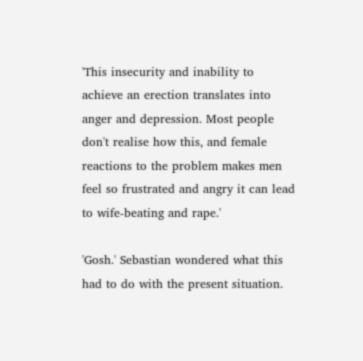'This insecurity and inability to achieve an erection translates into anger and depression. Most people don't realise how this, and female reactions to the problem makes men feel so frustrated and angry it can lead to wife-beating and rape.'

'Gosh.' Sebastian wondered what this had to do with the present situation.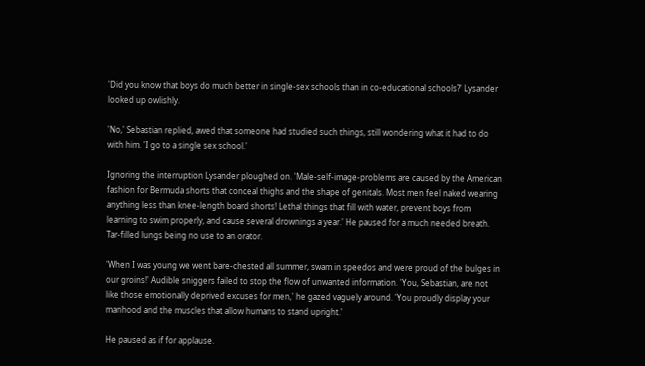'Did you know that boys do much better in single-sex schools than in co-educational schools?' Lysander looked up owlishly.

'No,' Sebastian replied, awed that someone had studied such things, still wondering what it had to do with him. 'I go to a single sex school.'

Ignoring the interruption Lysander ploughed on. 'Male-self-image-problems are caused by the American fashion for Bermuda shorts that conceal thighs and the shape of genitals. Most men feel naked wearing anything less than knee-length board shorts! Lethal things that fill with water, prevent boys from learning to swim properly, and cause several drownings a year.' He paused for a much needed breath. Tar-filled lungs being no use to an orator.

'When I was young we went bare-chested all summer, swam in speedos and were proud of the bulges in our groins!' Audible sniggers failed to stop the flow of unwanted information. 'You, Sebastian, are not like those emotionally deprived excuses for men,' he gazed vaguely around. 'You proudly display your manhood and the muscles that allow humans to stand upright.'

He paused as if for applause.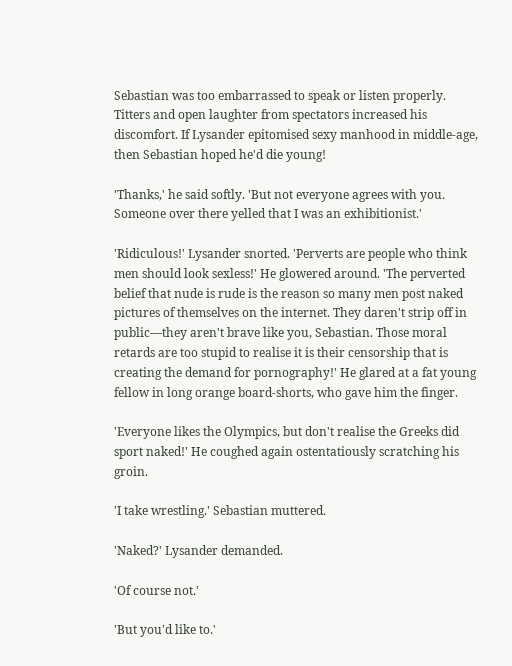Sebastian was too embarrassed to speak or listen properly. Titters and open laughter from spectators increased his discomfort. If Lysander epitomised sexy manhood in middle-age, then Sebastian hoped he'd die young!

'Thanks,' he said softly. 'But not everyone agrees with you. Someone over there yelled that I was an exhibitionist.'

'Ridiculous!' Lysander snorted. 'Perverts are people who think men should look sexless!' He glowered around. 'The perverted belief that nude is rude is the reason so many men post naked pictures of themselves on the internet. They daren't strip off in public—they aren't brave like you, Sebastian. Those moral retards are too stupid to realise it is their censorship that is creating the demand for pornography!' He glared at a fat young fellow in long orange board-shorts, who gave him the finger.

'Everyone likes the Olympics, but don't realise the Greeks did sport naked!' He coughed again ostentatiously scratching his groin.

'I take wrestling.' Sebastian muttered.

'Naked?' Lysander demanded.

'Of course not.'

'But you'd like to.'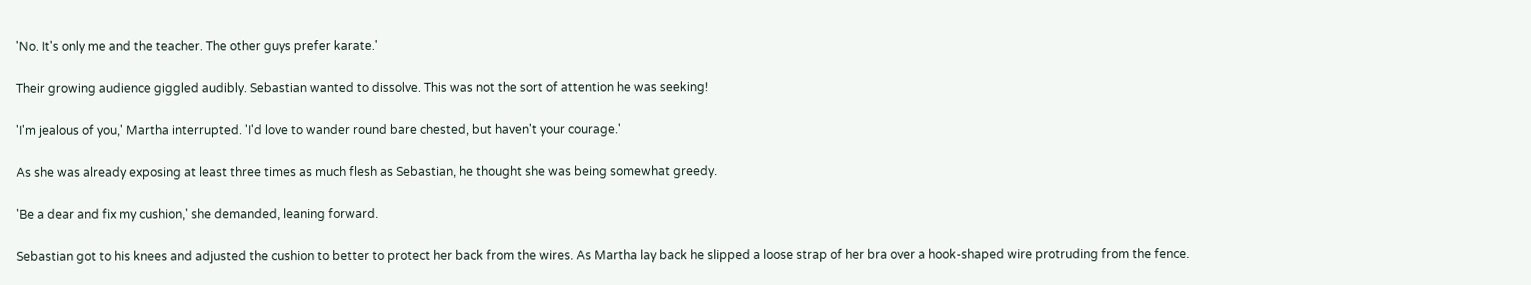'No. It's only me and the teacher. The other guys prefer karate.'

Their growing audience giggled audibly. Sebastian wanted to dissolve. This was not the sort of attention he was seeking!

'I'm jealous of you,' Martha interrupted. 'I'd love to wander round bare chested, but haven't your courage.'

As she was already exposing at least three times as much flesh as Sebastian, he thought she was being somewhat greedy.

'Be a dear and fix my cushion,' she demanded, leaning forward.

Sebastian got to his knees and adjusted the cushion to better to protect her back from the wires. As Martha lay back he slipped a loose strap of her bra over a hook-shaped wire protruding from the fence.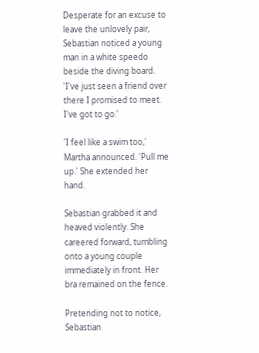Desperate for an excuse to leave the unlovely pair, Sebastian noticed a young man in a white speedo beside the diving board. 'I've just seen a friend over there I promised to meet. I've got to go.'

'I feel like a swim too,' Martha announced. 'Pull me up.' She extended her hand.

Sebastian grabbed it and heaved violently. She careered forward, tumbling onto a young couple immediately in front. Her bra remained on the fence.

Pretending not to notice, Sebastian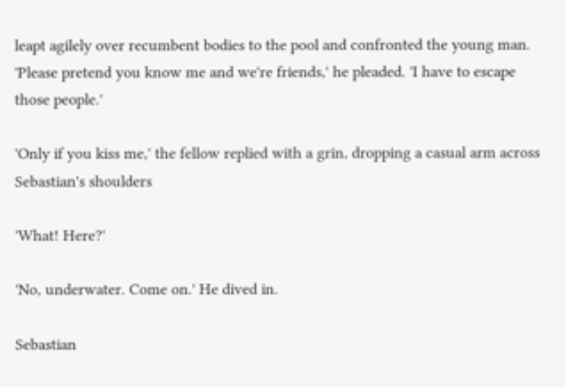leapt agilely over recumbent bodies to the pool and confronted the young man. 'Please pretend you know me and we're friends,' he pleaded. 'I have to escape those people.'

'Only if you kiss me,' the fellow replied with a grin, dropping a casual arm across Sebastian's shoulders

'What! Here?'

'No, underwater. Come on.' He dived in.

Sebastian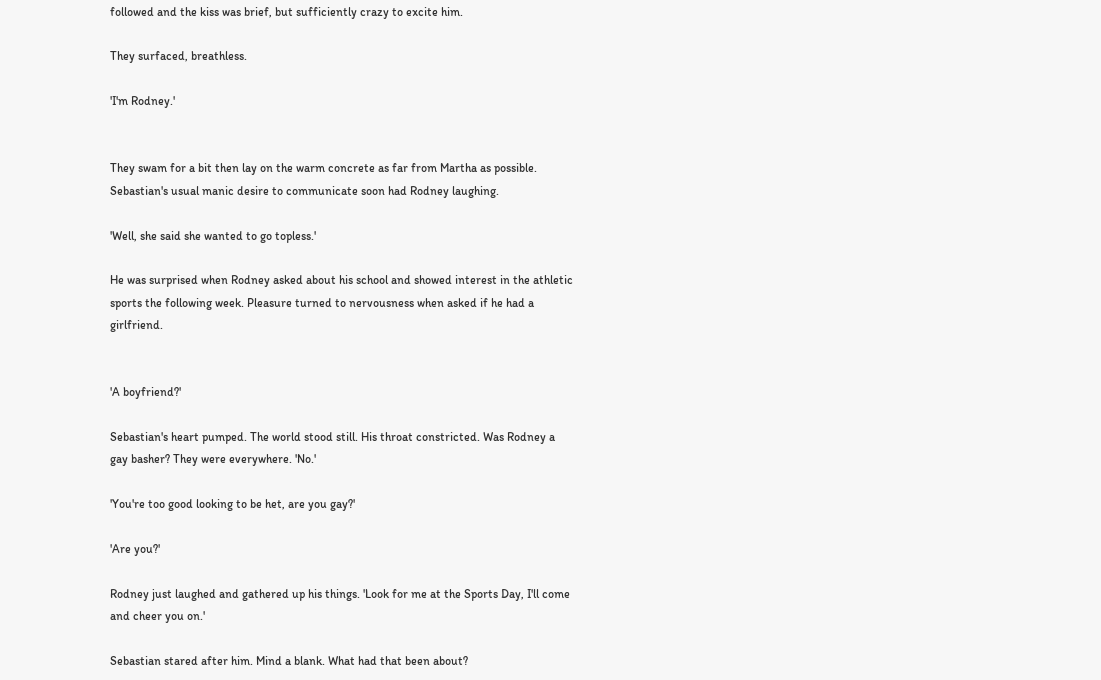followed and the kiss was brief, but sufficiently crazy to excite him.

They surfaced, breathless.

'I'm Rodney.'


They swam for a bit then lay on the warm concrete as far from Martha as possible. Sebastian's usual manic desire to communicate soon had Rodney laughing.

'Well, she said she wanted to go topless.'

He was surprised when Rodney asked about his school and showed interest in the athletic sports the following week. Pleasure turned to nervousness when asked if he had a girlfriend.


'A boyfriend?'

Sebastian's heart pumped. The world stood still. His throat constricted. Was Rodney a gay basher? They were everywhere. 'No.'

'You're too good looking to be het, are you gay?'

'Are you?'

Rodney just laughed and gathered up his things. 'Look for me at the Sports Day, I'll come and cheer you on.'

Sebastian stared after him. Mind a blank. What had that been about?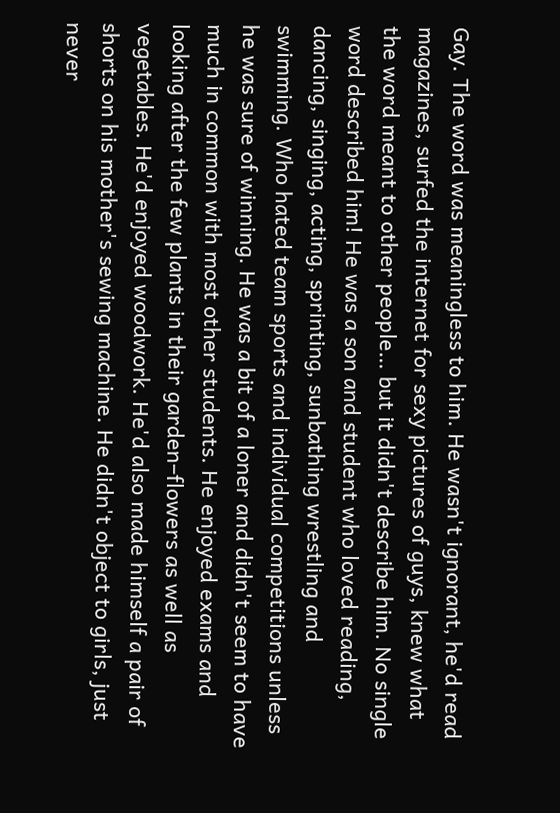Gay. The word was meaningless to him. He wasn't ignorant, he'd read magazines, surfed the internet for sexy pictures of guys, knew what the word meant to other people… but it didn't describe him. No single word described him! He was a son and student who loved reading, dancing, singing, acting, sprinting, sunbathing wrestling and swimming. Who hated team sports and individual competitions unless he was sure of winning. He was a bit of a loner and didn't seem to have much in common with most other students. He enjoyed exams and looking after the few plants in their garden–flowers as well as vegetables. He'd enjoyed woodwork. He'd also made himself a pair of shorts on his mother's sewing machine. He didn't object to girls, just never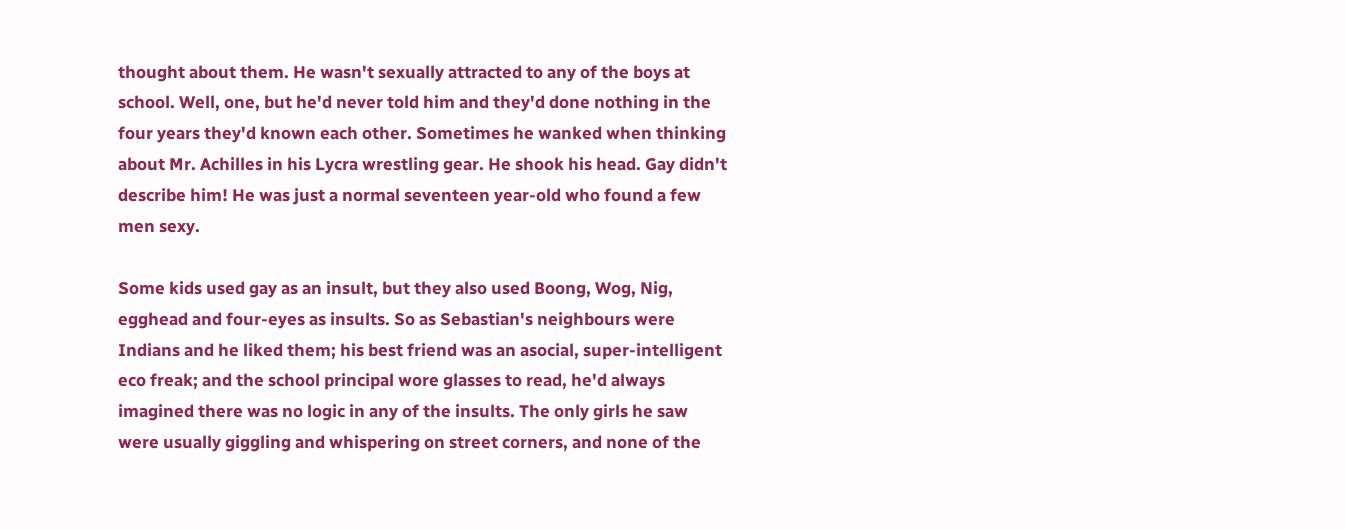thought about them. He wasn't sexually attracted to any of the boys at school. Well, one, but he'd never told him and they'd done nothing in the four years they'd known each other. Sometimes he wanked when thinking about Mr. Achilles in his Lycra wrestling gear. He shook his head. Gay didn't describe him! He was just a normal seventeen year-old who found a few men sexy.

Some kids used gay as an insult, but they also used Boong, Wog, Nig, egghead and four-eyes as insults. So as Sebastian's neighbours were Indians and he liked them; his best friend was an asocial, super-intelligent eco freak; and the school principal wore glasses to read, he'd always imagined there was no logic in any of the insults. The only girls he saw were usually giggling and whispering on street corners, and none of the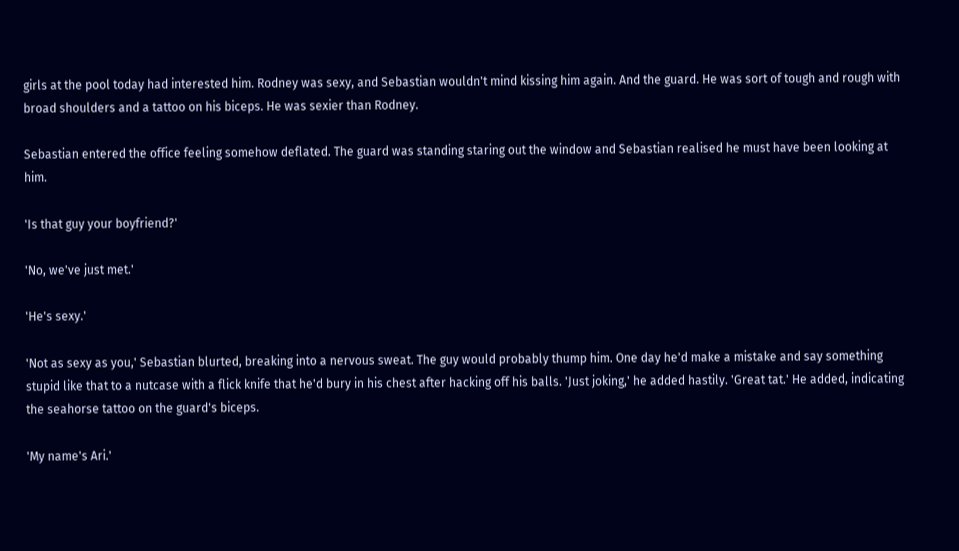girls at the pool today had interested him. Rodney was sexy, and Sebastian wouldn't mind kissing him again. And the guard. He was sort of tough and rough with broad shoulders and a tattoo on his biceps. He was sexier than Rodney.

Sebastian entered the office feeling somehow deflated. The guard was standing staring out the window and Sebastian realised he must have been looking at him.

'Is that guy your boyfriend?'

'No, we've just met.'

'He's sexy.'

'Not as sexy as you,' Sebastian blurted, breaking into a nervous sweat. The guy would probably thump him. One day he'd make a mistake and say something stupid like that to a nutcase with a flick knife that he'd bury in his chest after hacking off his balls. 'Just joking,' he added hastily. 'Great tat.' He added, indicating the seahorse tattoo on the guard's biceps.

'My name's Ari.'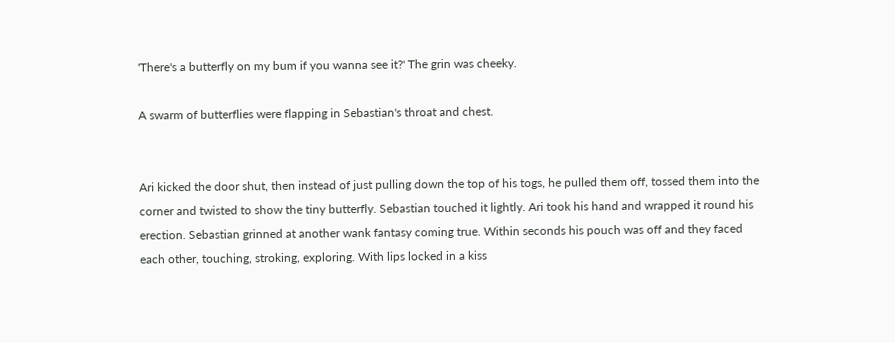'There's a butterfly on my bum if you wanna see it?' The grin was cheeky.

A swarm of butterflies were flapping in Sebastian's throat and chest.


Ari kicked the door shut, then instead of just pulling down the top of his togs, he pulled them off, tossed them into the corner and twisted to show the tiny butterfly. Sebastian touched it lightly. Ari took his hand and wrapped it round his erection. Sebastian grinned at another wank fantasy coming true. Within seconds his pouch was off and they faced each other, touching, stroking, exploring. With lips locked in a kiss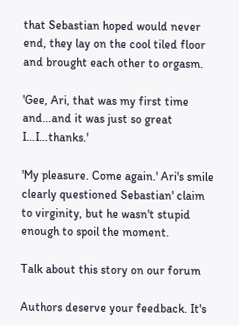that Sebastian hoped would never end, they lay on the cool tiled floor and brought each other to orgasm.

'Gee, Ari, that was my first time and…and it was just so great I…I…thanks.'

'My pleasure. Come again.' Ari's smile clearly questioned Sebastian' claim to virginity, but he wasn't stupid enough to spoil the moment.

Talk about this story on our forum

Authors deserve your feedback. It's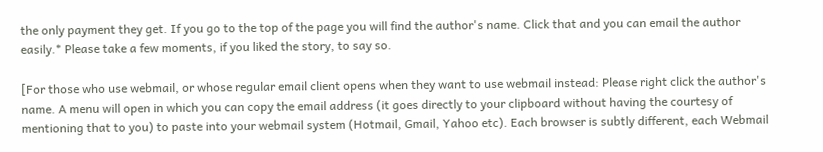the only payment they get. If you go to the top of the page you will find the author's name. Click that and you can email the author easily.* Please take a few moments, if you liked the story, to say so.

[For those who use webmail, or whose regular email client opens when they want to use webmail instead: Please right click the author's name. A menu will open in which you can copy the email address (it goes directly to your clipboard without having the courtesy of mentioning that to you) to paste into your webmail system (Hotmail, Gmail, Yahoo etc). Each browser is subtly different, each Webmail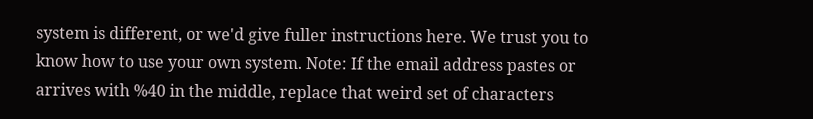system is different, or we'd give fuller instructions here. We trust you to know how to use your own system. Note: If the email address pastes or arrives with %40 in the middle, replace that weird set of characters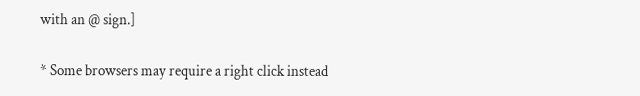with an @ sign.]

* Some browsers may require a right click instead